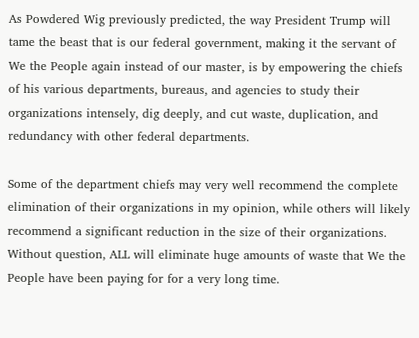As Powdered Wig previously predicted, the way President Trump will tame the beast that is our federal government, making it the servant of We the People again instead of our master, is by empowering the chiefs of his various departments, bureaus, and agencies to study their organizations intensely, dig deeply, and cut waste, duplication, and redundancy with other federal departments.

Some of the department chiefs may very well recommend the complete elimination of their organizations in my opinion, while others will likely recommend a significant reduction in the size of their organizations. Without question, ALL will eliminate huge amounts of waste that We the People have been paying for for a very long time.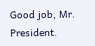Good job, Mr. President.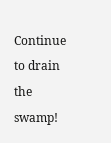Continue to drain the swamp!